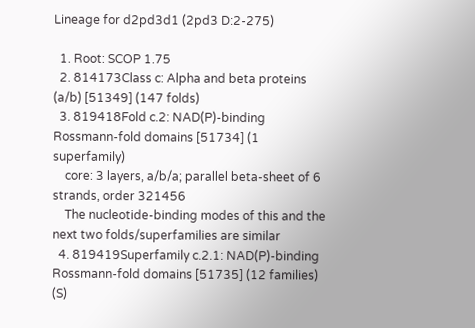Lineage for d2pd3d1 (2pd3 D:2-275)

  1. Root: SCOP 1.75
  2. 814173Class c: Alpha and beta proteins (a/b) [51349] (147 folds)
  3. 819418Fold c.2: NAD(P)-binding Rossmann-fold domains [51734] (1 superfamily)
    core: 3 layers, a/b/a; parallel beta-sheet of 6 strands, order 321456
    The nucleotide-binding modes of this and the next two folds/superfamilies are similar
  4. 819419Superfamily c.2.1: NAD(P)-binding Rossmann-fold domains [51735] (12 families) (S)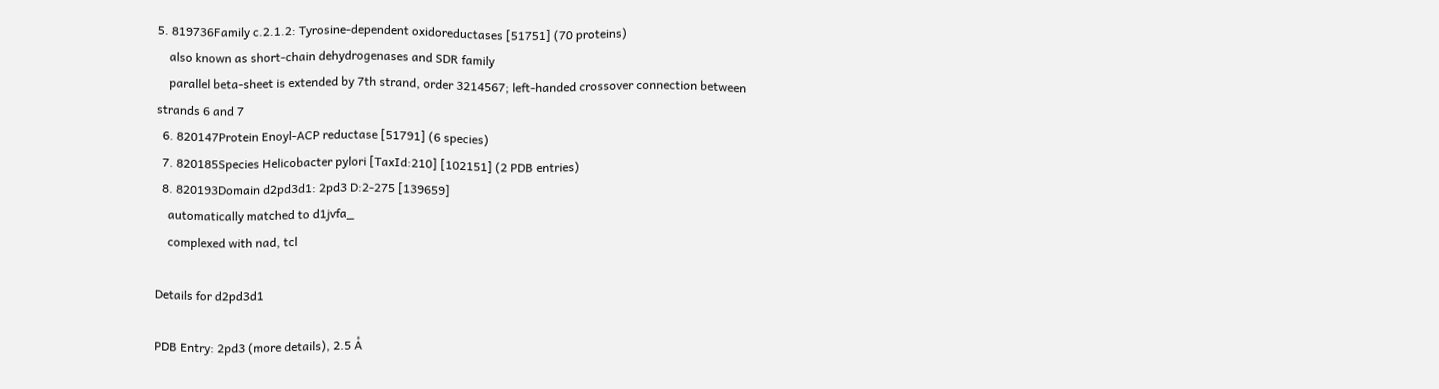5. 819736Family c.2.1.2: Tyrosine-dependent oxidoreductases [51751] (70 proteins)
    also known as short-chain dehydrogenases and SDR family
    parallel beta-sheet is extended by 7th strand, order 3214567; left-handed crossover connection between strands 6 and 7
  6. 820147Protein Enoyl-ACP reductase [51791] (6 species)
  7. 820185Species Helicobacter pylori [TaxId:210] [102151] (2 PDB entries)
  8. 820193Domain d2pd3d1: 2pd3 D:2-275 [139659]
    automatically matched to d1jvfa_
    complexed with nad, tcl

Details for d2pd3d1

PDB Entry: 2pd3 (more details), 2.5 Å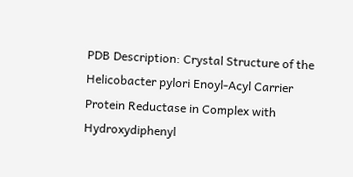PDB Description: Crystal Structure of the Helicobacter pylori Enoyl-Acyl Carrier Protein Reductase in Complex with Hydroxydiphenyl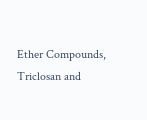Ether Compounds, Triclosan and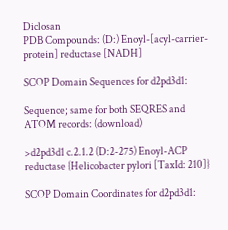Diclosan
PDB Compounds: (D:) Enoyl-[acyl-carrier-protein] reductase [NADH]

SCOP Domain Sequences for d2pd3d1:

Sequence; same for both SEQRES and ATOM records: (download)

>d2pd3d1 c.2.1.2 (D:2-275) Enoyl-ACP reductase {Helicobacter pylori [TaxId: 210]}

SCOP Domain Coordinates for d2pd3d1: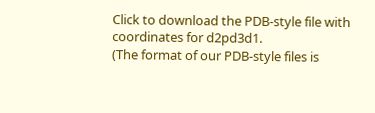Click to download the PDB-style file with coordinates for d2pd3d1.
(The format of our PDB-style files is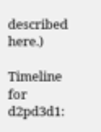described here.)

Timeline for d2pd3d1: